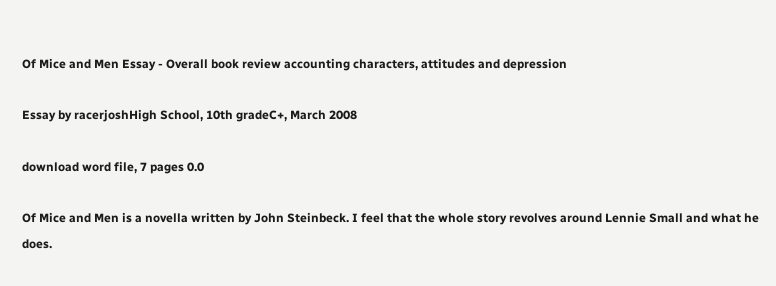Of Mice and Men Essay - Overall book review accounting characters, attitudes and depression

Essay by racerjoshHigh School, 10th gradeC+, March 2008

download word file, 7 pages 0.0

Of Mice and Men is a novella written by John Steinbeck. I feel that the whole story revolves around Lennie Small and what he does.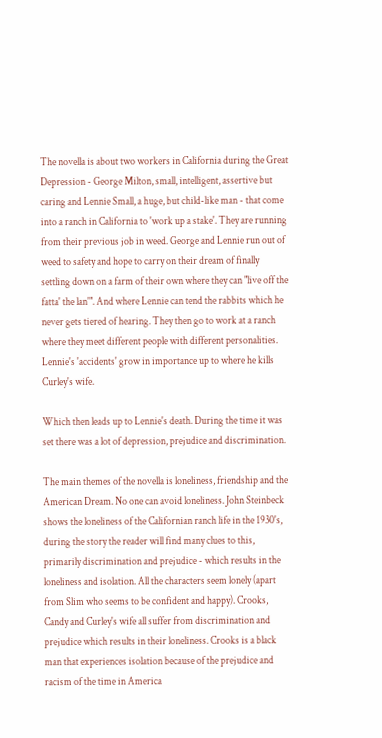The novella is about two workers in California during the Great Depression - George Milton, small, intelligent, assertive but caring and Lennie Small, a huge, but child-like man - that come into a ranch in California to 'work up a stake'. They are running from their previous job in weed. George and Lennie run out of weed to safety and hope to carry on their dream of finally settling down on a farm of their own where they can "live off the fatta' the lan'". And where Lennie can tend the rabbits which he never gets tiered of hearing. They then go to work at a ranch where they meet different people with different personalities. Lennie's 'accidents' grow in importance up to where he kills Curley's wife.

Which then leads up to Lennie's death. During the time it was set there was a lot of depression, prejudice and discrimination.

The main themes of the novella is loneliness, friendship and the American Dream. No one can avoid loneliness. John Steinbeck shows the loneliness of the Californian ranch life in the 1930's, during the story the reader will find many clues to this, primarily discrimination and prejudice - which results in the loneliness and isolation. All the characters seem lonely (apart from Slim who seems to be confident and happy). Crooks, Candy and Curley's wife all suffer from discrimination and prejudice which results in their loneliness. Crooks is a black man that experiences isolation because of the prejudice and racism of the time in America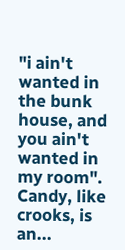"i ain't wanted in the bunk house, and you ain't wanted in my room". Candy, like crooks, is an...